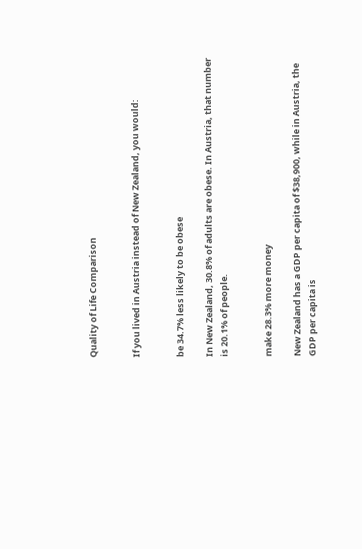Quality of Life Comparison


If you lived in Austria instead of New Zealand, you would:


be 34.7% less likely to be obese

In New Zealand, 30.8% of adults are obese. In Austria, that number is 20.1% of people.


make 28.3% more money

New Zealand has a GDP per capita of $38,900, while in Austria, the GDP per capita is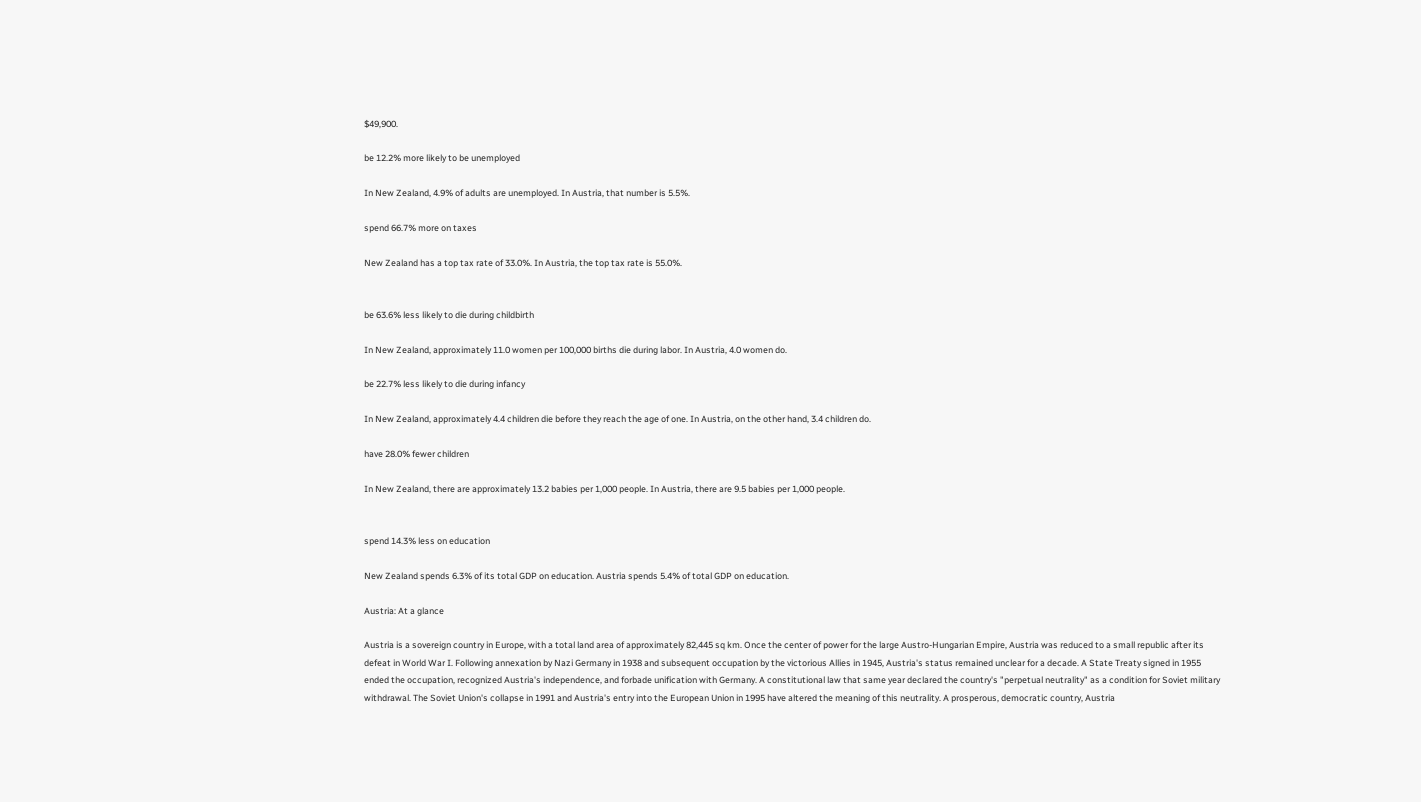$49,900.

be 12.2% more likely to be unemployed

In New Zealand, 4.9% of adults are unemployed. In Austria, that number is 5.5%.

spend 66.7% more on taxes

New Zealand has a top tax rate of 33.0%. In Austria, the top tax rate is 55.0%.


be 63.6% less likely to die during childbirth

In New Zealand, approximately 11.0 women per 100,000 births die during labor. In Austria, 4.0 women do.

be 22.7% less likely to die during infancy

In New Zealand, approximately 4.4 children die before they reach the age of one. In Austria, on the other hand, 3.4 children do.

have 28.0% fewer children

In New Zealand, there are approximately 13.2 babies per 1,000 people. In Austria, there are 9.5 babies per 1,000 people.


spend 14.3% less on education

New Zealand spends 6.3% of its total GDP on education. Austria spends 5.4% of total GDP on education.

Austria: At a glance

Austria is a sovereign country in Europe, with a total land area of approximately 82,445 sq km. Once the center of power for the large Austro-Hungarian Empire, Austria was reduced to a small republic after its defeat in World War I. Following annexation by Nazi Germany in 1938 and subsequent occupation by the victorious Allies in 1945, Austria's status remained unclear for a decade. A State Treaty signed in 1955 ended the occupation, recognized Austria's independence, and forbade unification with Germany. A constitutional law that same year declared the country's "perpetual neutrality" as a condition for Soviet military withdrawal. The Soviet Union's collapse in 1991 and Austria's entry into the European Union in 1995 have altered the meaning of this neutrality. A prosperous, democratic country, Austria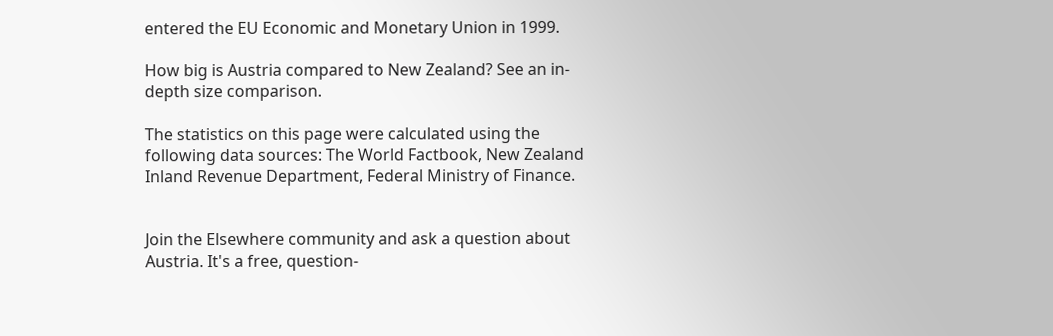entered the EU Economic and Monetary Union in 1999.

How big is Austria compared to New Zealand? See an in-depth size comparison.

The statistics on this page were calculated using the following data sources: The World Factbook, New Zealand Inland Revenue Department, Federal Ministry of Finance.


Join the Elsewhere community and ask a question about Austria. It's a free, question-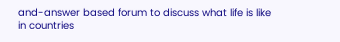and-answer based forum to discuss what life is like in countries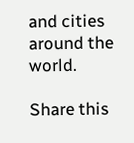and cities around the world.

Share this